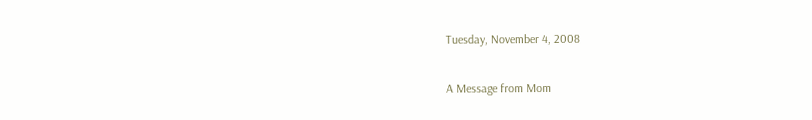Tuesday, November 4, 2008

A Message from Mom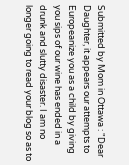Submitted by Mom in Ottawa : "Dear Daughter, it appears our attempts to Europeanize you as a child by giving you sips of our wine has ended in a drunk and slutty disaster. I am no longer going to read your blog so as to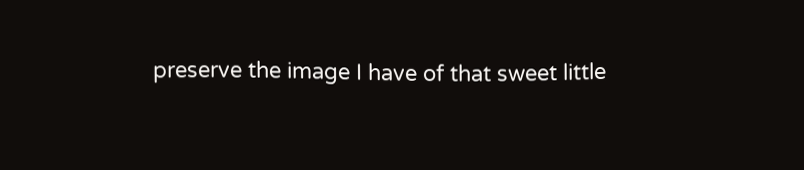preserve the image I have of that sweet little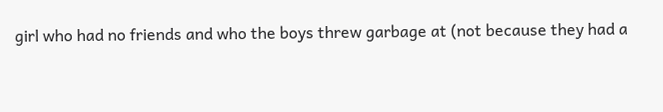girl who had no friends and who the boys threw garbage at (not because they had a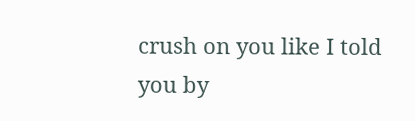crush on you like I told you by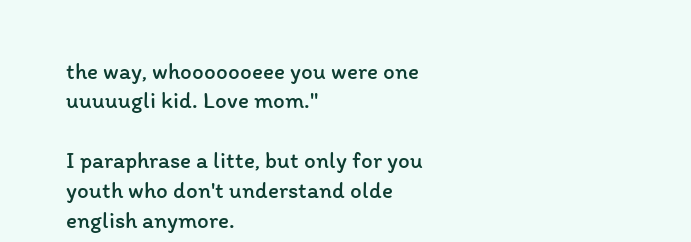the way, whooooooeee you were one uuuuugli kid. Love mom."

I paraphrase a litte, but only for you youth who don't understand olde english anymore.